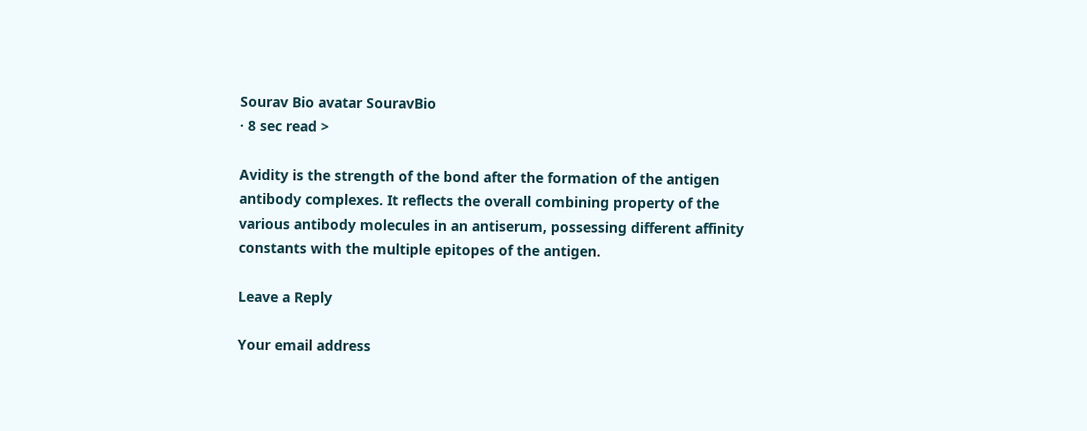Sourav Bio avatar SouravBio
· 8 sec read >

Avidity is the strength of the bond after the formation of the antigen antibody complexes. It reflects the overall combining property of the various antibody molecules in an antiserum, possessing different affinity constants with the multiple epitopes of the antigen.

Leave a Reply

Your email address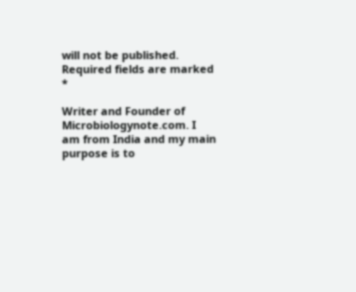will not be published. Required fields are marked *

Writer and Founder of Microbiologynote.com. I am from India and my main purpose is to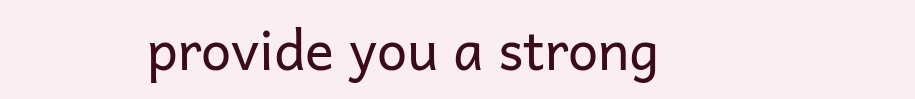provide you a strong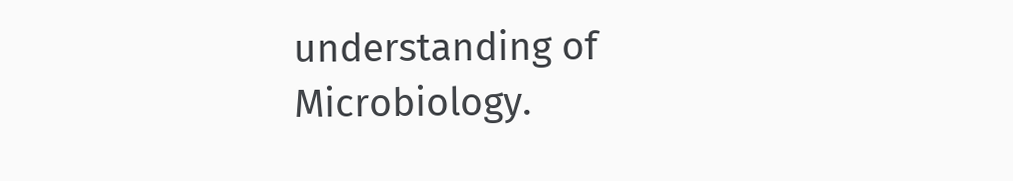understanding of Microbiology.